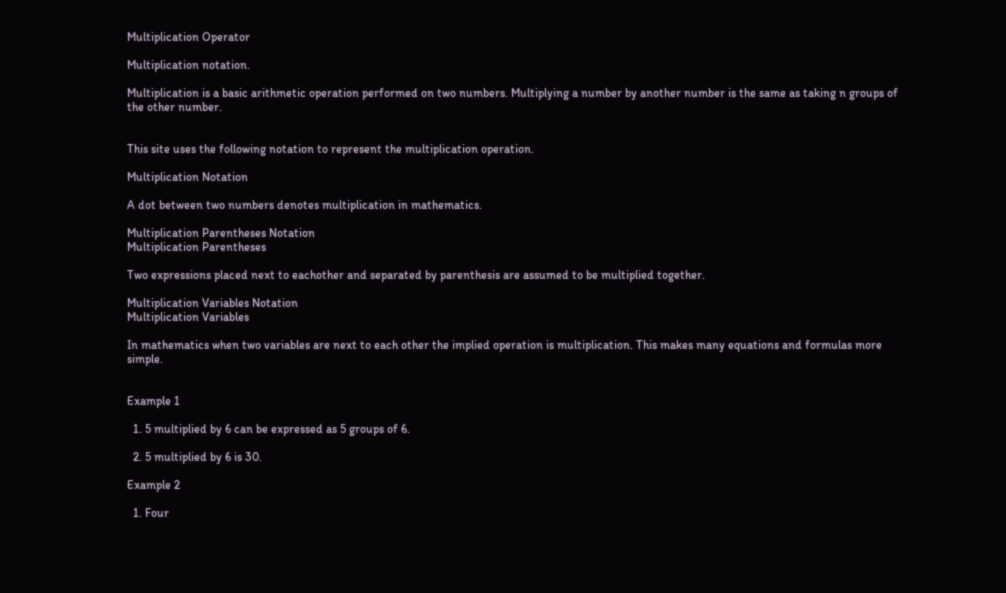Multiplication Operator

Multiplication notation.

Multiplication is a basic arithmetic operation performed on two numbers. Multiplying a number by another number is the same as taking n groups of the other number.


This site uses the following notation to represent the multiplication operation.

Multiplication Notation

A dot between two numbers denotes multiplication in mathematics.

Multiplication Parentheses Notation
Multiplication Parentheses

Two expressions placed next to eachother and separated by parenthesis are assumed to be multiplied together.

Multiplication Variables Notation
Multiplication Variables

In mathematics when two variables are next to each other the implied operation is multiplication. This makes many equations and formulas more simple.


Example 1

  1. 5 multiplied by 6 can be expressed as 5 groups of 6.

  2. 5 multiplied by 6 is 30.

Example 2

  1. Four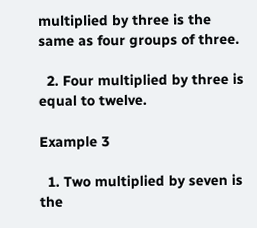multiplied by three is the same as four groups of three.

  2. Four multiplied by three is equal to twelve.

Example 3

  1. Two multiplied by seven is the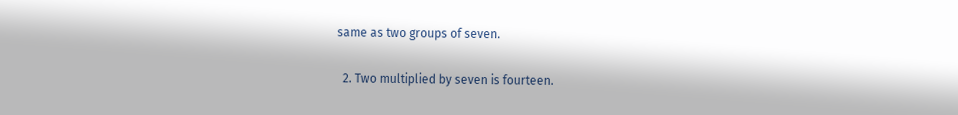same as two groups of seven.

  2. Two multiplied by seven is fourteen.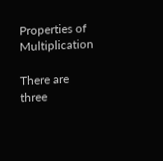Properties of Multiplication

There are three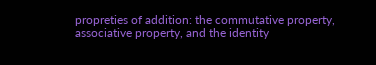propreties of addition: the commutative property, associative property, and the identity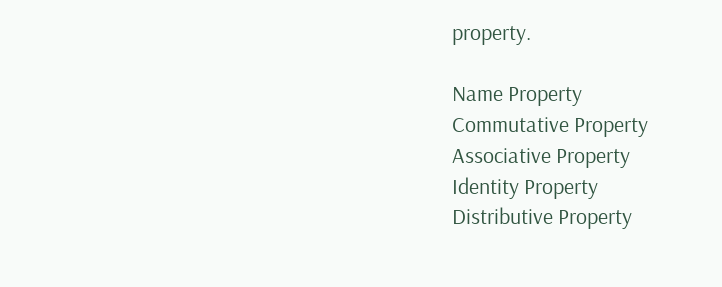property.

Name Property
Commutative Property
Associative Property
Identity Property
Distributive Property